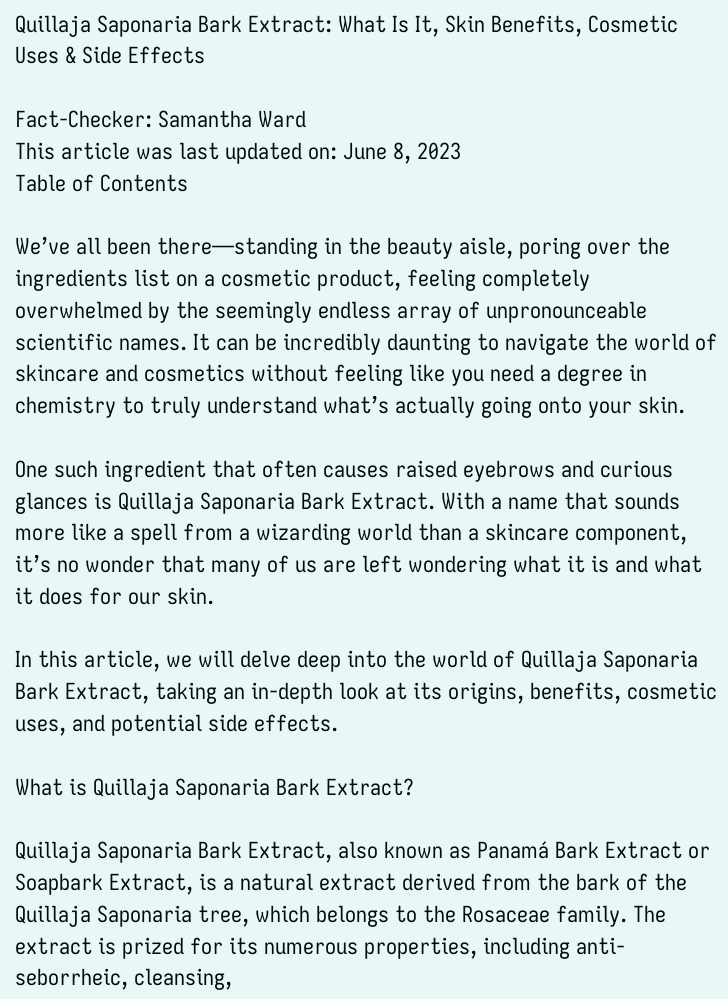Quillaja Saponaria Bark Extract: What Is It, Skin Benefits, Cosmetic Uses & Side Effects

Fact-Checker: Samantha Ward
This article was last updated on: June 8, 2023
Table of Contents

We’ve all been there—standing in the beauty aisle, poring over the ingredients list on a cosmetic product, feeling completely overwhelmed by the seemingly endless array of unpronounceable scientific names. It can be incredibly daunting to navigate the world of skincare and cosmetics without feeling like you need a degree in chemistry to truly understand what’s actually going onto your skin.

One such ingredient that often causes raised eyebrows and curious glances is Quillaja Saponaria Bark Extract. With a name that sounds more like a spell from a wizarding world than a skincare component, it’s no wonder that many of us are left wondering what it is and what it does for our skin.

In this article, we will delve deep into the world of Quillaja Saponaria Bark Extract, taking an in-depth look at its origins, benefits, cosmetic uses, and potential side effects.

What is Quillaja Saponaria Bark Extract?

Quillaja Saponaria Bark Extract, also known as Panamá Bark Extract or Soapbark Extract, is a natural extract derived from the bark of the Quillaja Saponaria tree, which belongs to the Rosaceae family. The extract is prized for its numerous properties, including anti-seborrheic, cleansing,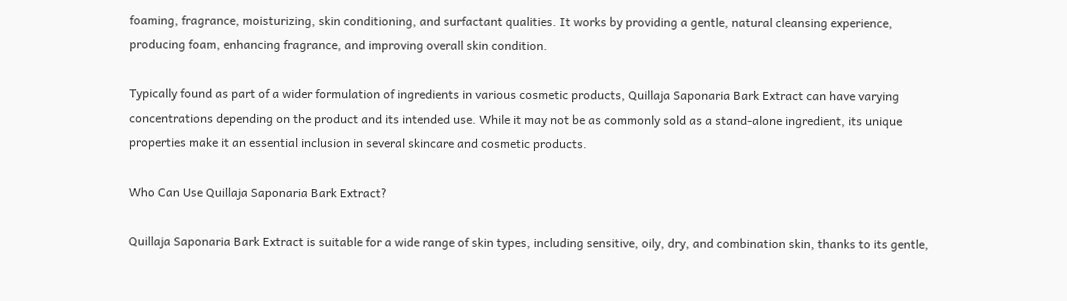foaming, fragrance, moisturizing, skin conditioning, and surfactant qualities. It works by providing a gentle, natural cleansing experience, producing foam, enhancing fragrance, and improving overall skin condition.

Typically found as part of a wider formulation of ingredients in various cosmetic products, Quillaja Saponaria Bark Extract can have varying concentrations depending on the product and its intended use. While it may not be as commonly sold as a stand-alone ingredient, its unique properties make it an essential inclusion in several skincare and cosmetic products.

Who Can Use Quillaja Saponaria Bark Extract?

Quillaja Saponaria Bark Extract is suitable for a wide range of skin types, including sensitive, oily, dry, and combination skin, thanks to its gentle,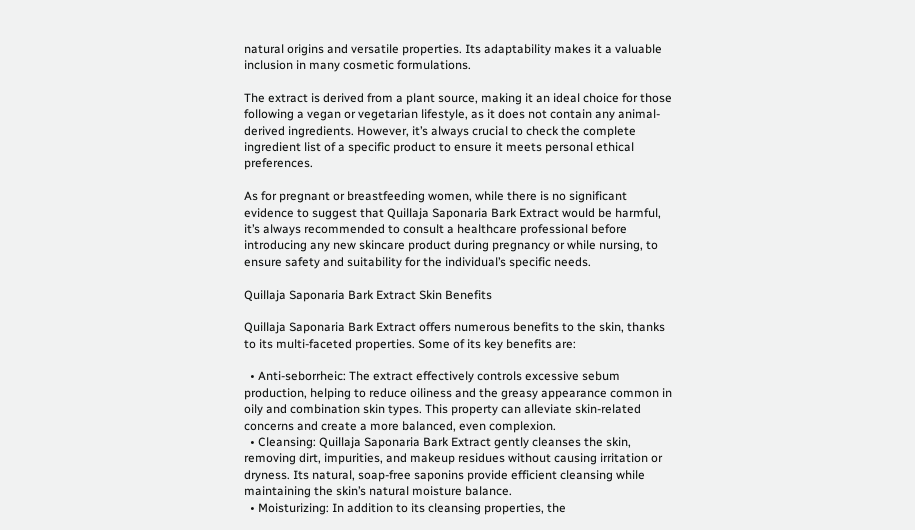natural origins and versatile properties. Its adaptability makes it a valuable inclusion in many cosmetic formulations.

The extract is derived from a plant source, making it an ideal choice for those following a vegan or vegetarian lifestyle, as it does not contain any animal-derived ingredients. However, it’s always crucial to check the complete ingredient list of a specific product to ensure it meets personal ethical preferences.

As for pregnant or breastfeeding women, while there is no significant evidence to suggest that Quillaja Saponaria Bark Extract would be harmful, it’s always recommended to consult a healthcare professional before introducing any new skincare product during pregnancy or while nursing, to ensure safety and suitability for the individual’s specific needs.

Quillaja Saponaria Bark Extract Skin Benefits

Quillaja Saponaria Bark Extract offers numerous benefits to the skin, thanks to its multi-faceted properties. Some of its key benefits are:

  • Anti-seborrheic: The extract effectively controls excessive sebum production, helping to reduce oiliness and the greasy appearance common in oily and combination skin types. This property can alleviate skin-related concerns and create a more balanced, even complexion.
  • Cleansing: Quillaja Saponaria Bark Extract gently cleanses the skin, removing dirt, impurities, and makeup residues without causing irritation or dryness. Its natural, soap-free saponins provide efficient cleansing while maintaining the skin’s natural moisture balance.
  • Moisturizing: In addition to its cleansing properties, the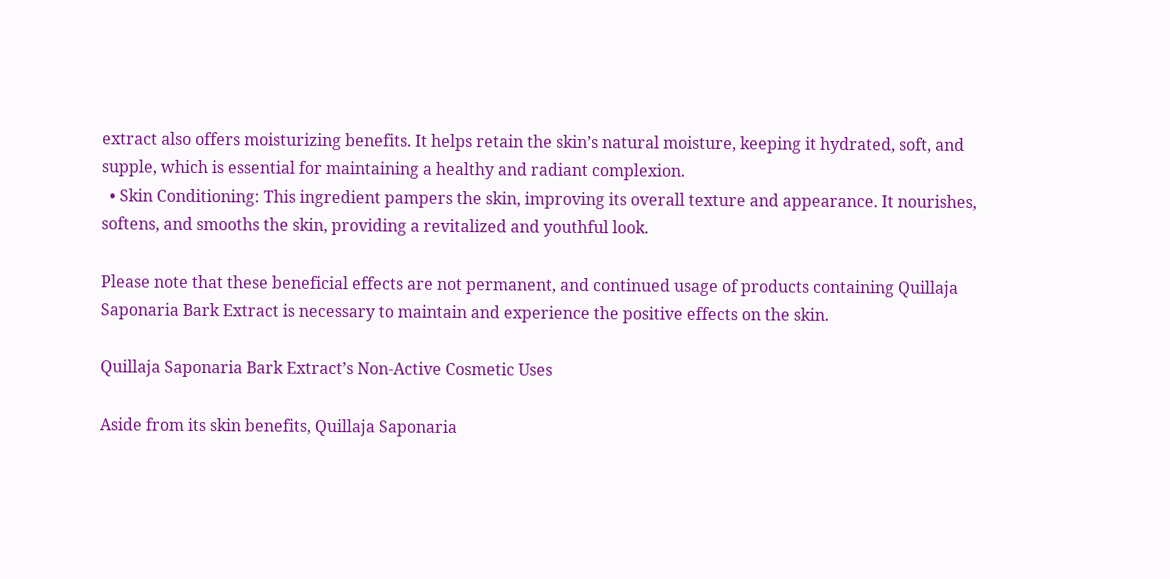extract also offers moisturizing benefits. It helps retain the skin’s natural moisture, keeping it hydrated, soft, and supple, which is essential for maintaining a healthy and radiant complexion.
  • Skin Conditioning: This ingredient pampers the skin, improving its overall texture and appearance. It nourishes, softens, and smooths the skin, providing a revitalized and youthful look.

Please note that these beneficial effects are not permanent, and continued usage of products containing Quillaja Saponaria Bark Extract is necessary to maintain and experience the positive effects on the skin.

Quillaja Saponaria Bark Extract’s Non-Active Cosmetic Uses

Aside from its skin benefits, Quillaja Saponaria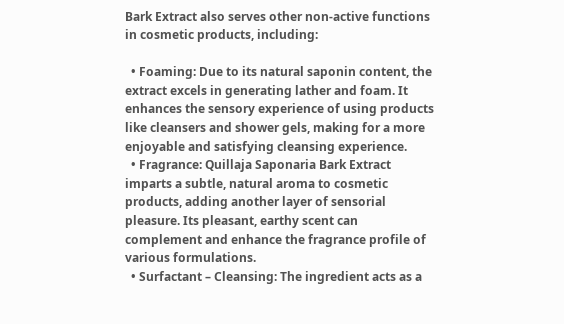Bark Extract also serves other non-active functions in cosmetic products, including:

  • Foaming: Due to its natural saponin content, the extract excels in generating lather and foam. It enhances the sensory experience of using products like cleansers and shower gels, making for a more enjoyable and satisfying cleansing experience.
  • Fragrance: Quillaja Saponaria Bark Extract imparts a subtle, natural aroma to cosmetic products, adding another layer of sensorial pleasure. Its pleasant, earthy scent can complement and enhance the fragrance profile of various formulations.
  • Surfactant – Cleansing: The ingredient acts as a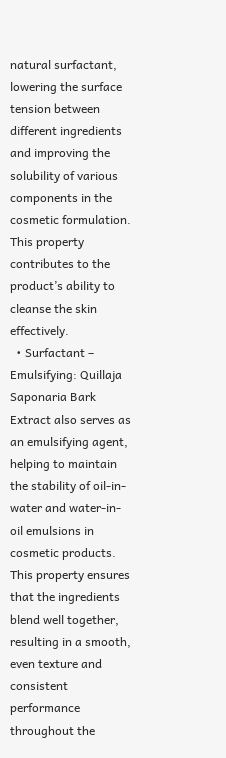natural surfactant, lowering the surface tension between different ingredients and improving the solubility of various components in the cosmetic formulation. This property contributes to the product’s ability to cleanse the skin effectively.
  • Surfactant – Emulsifying: Quillaja Saponaria Bark Extract also serves as an emulsifying agent, helping to maintain the stability of oil-in-water and water-in-oil emulsions in cosmetic products. This property ensures that the ingredients blend well together, resulting in a smooth, even texture and consistent performance throughout the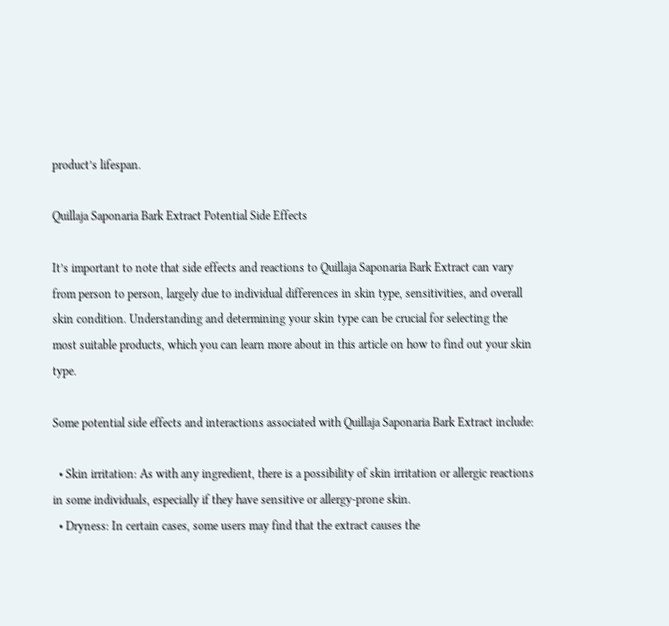product’s lifespan.

Quillaja Saponaria Bark Extract Potential Side Effects

It’s important to note that side effects and reactions to Quillaja Saponaria Bark Extract can vary from person to person, largely due to individual differences in skin type, sensitivities, and overall skin condition. Understanding and determining your skin type can be crucial for selecting the most suitable products, which you can learn more about in this article on how to find out your skin type.

Some potential side effects and interactions associated with Quillaja Saponaria Bark Extract include:

  • Skin irritation: As with any ingredient, there is a possibility of skin irritation or allergic reactions in some individuals, especially if they have sensitive or allergy-prone skin.
  • Dryness: In certain cases, some users may find that the extract causes the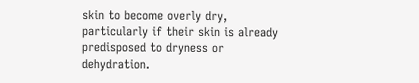skin to become overly dry, particularly if their skin is already predisposed to dryness or dehydration.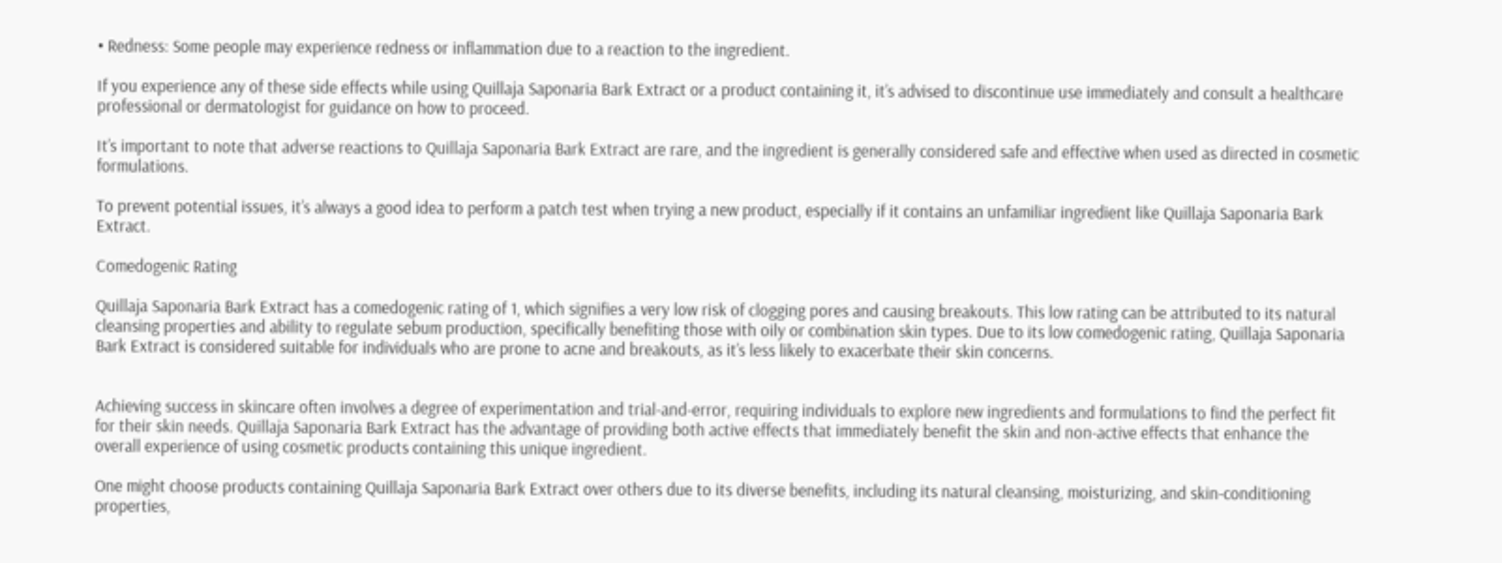• Redness: Some people may experience redness or inflammation due to a reaction to the ingredient.

If you experience any of these side effects while using Quillaja Saponaria Bark Extract or a product containing it, it’s advised to discontinue use immediately and consult a healthcare professional or dermatologist for guidance on how to proceed.

It’s important to note that adverse reactions to Quillaja Saponaria Bark Extract are rare, and the ingredient is generally considered safe and effective when used as directed in cosmetic formulations.

To prevent potential issues, it’s always a good idea to perform a patch test when trying a new product, especially if it contains an unfamiliar ingredient like Quillaja Saponaria Bark Extract.

Comedogenic Rating

Quillaja Saponaria Bark Extract has a comedogenic rating of 1, which signifies a very low risk of clogging pores and causing breakouts. This low rating can be attributed to its natural cleansing properties and ability to regulate sebum production, specifically benefiting those with oily or combination skin types. Due to its low comedogenic rating, Quillaja Saponaria Bark Extract is considered suitable for individuals who are prone to acne and breakouts, as it’s less likely to exacerbate their skin concerns.


Achieving success in skincare often involves a degree of experimentation and trial-and-error, requiring individuals to explore new ingredients and formulations to find the perfect fit for their skin needs. Quillaja Saponaria Bark Extract has the advantage of providing both active effects that immediately benefit the skin and non-active effects that enhance the overall experience of using cosmetic products containing this unique ingredient.

One might choose products containing Quillaja Saponaria Bark Extract over others due to its diverse benefits, including its natural cleansing, moisturizing, and skin-conditioning properties,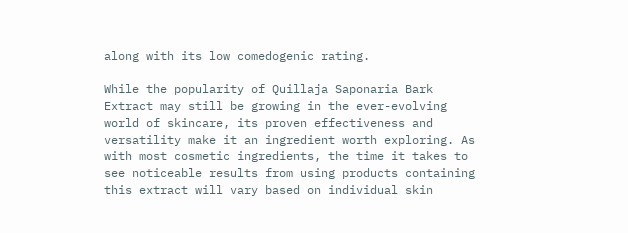along with its low comedogenic rating.

While the popularity of Quillaja Saponaria Bark Extract may still be growing in the ever-evolving world of skincare, its proven effectiveness and versatility make it an ingredient worth exploring. As with most cosmetic ingredients, the time it takes to see noticeable results from using products containing this extract will vary based on individual skin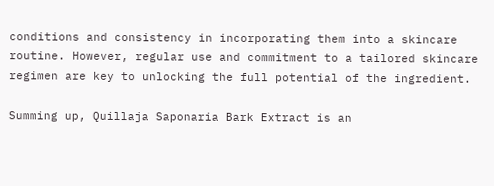conditions and consistency in incorporating them into a skincare routine. However, regular use and commitment to a tailored skincare regimen are key to unlocking the full potential of the ingredient.

Summing up, Quillaja Saponaria Bark Extract is an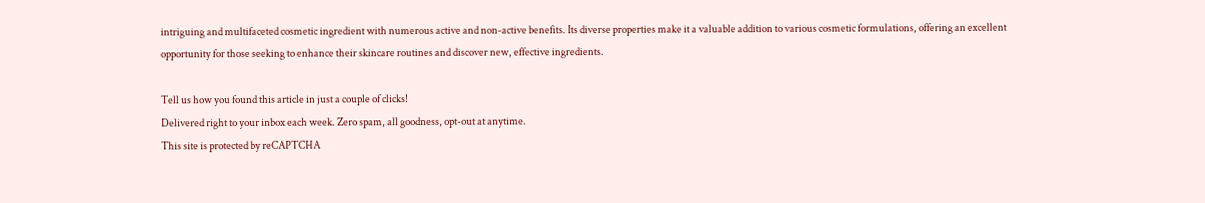intriguing and multifaceted cosmetic ingredient with numerous active and non-active benefits. Its diverse properties make it a valuable addition to various cosmetic formulations, offering an excellent opportunity for those seeking to enhance their skincare routines and discover new, effective ingredients.

Tell us how you found this article in just a couple of clicks!
Delivered right to your inbox each week. Zero spam, all goodness, opt-out at anytime.
This site is protected by reCAPTCHA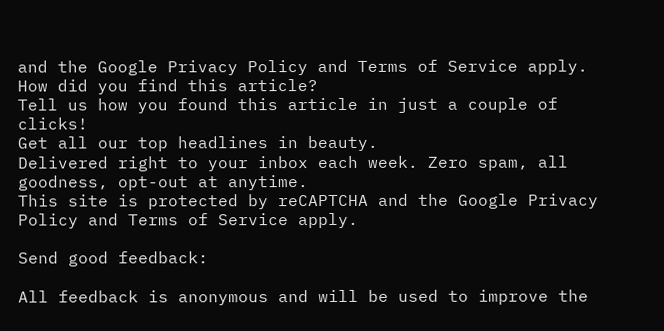and the Google Privacy Policy and Terms of Service apply.
How did you find this article?
Tell us how you found this article in just a couple of clicks!
Get all our top headlines in beauty.
Delivered right to your inbox each week. Zero spam, all goodness, opt-out at anytime.
This site is protected by reCAPTCHA and the Google Privacy Policy and Terms of Service apply.

Send good feedback:

All feedback is anonymous and will be used to improve the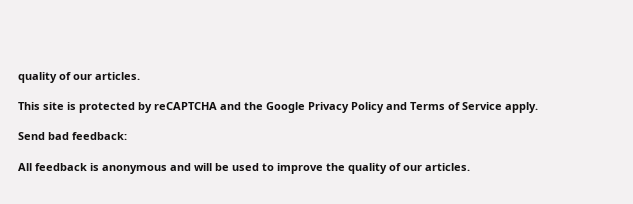quality of our articles.

This site is protected by reCAPTCHA and the Google Privacy Policy and Terms of Service apply.

Send bad feedback:

All feedback is anonymous and will be used to improve the quality of our articles.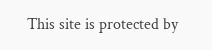This site is protected by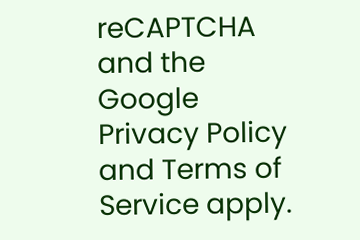reCAPTCHA and the Google Privacy Policy and Terms of Service apply.